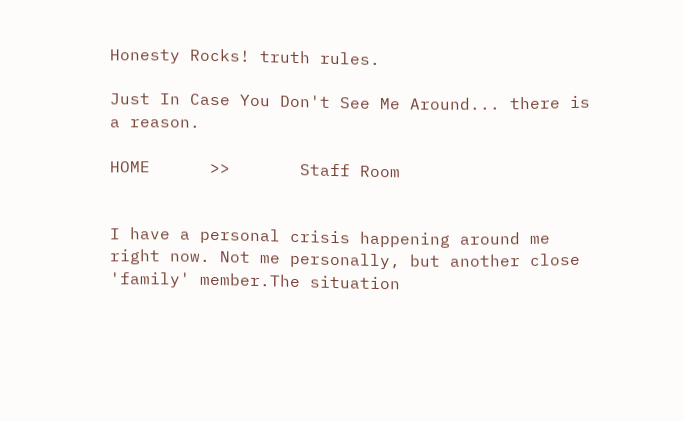Honesty Rocks! truth rules.

Just In Case You Don't See Me Around... there is a reason.

HOME      >>       Staff Room


I have a personal crisis happening around me right now. Not me personally, but another close 'family' member.The situation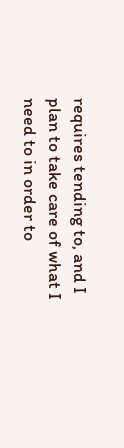requires tending to, and I plan to take care of what I need to in order to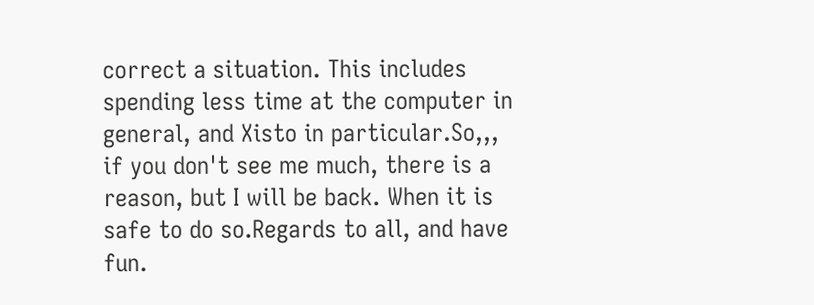correct a situation. This includes spending less time at the computer in general, and Xisto in particular.So,,, if you don't see me much, there is a reason, but I will be back. When it is safe to do so.Regards to all, and have fun.